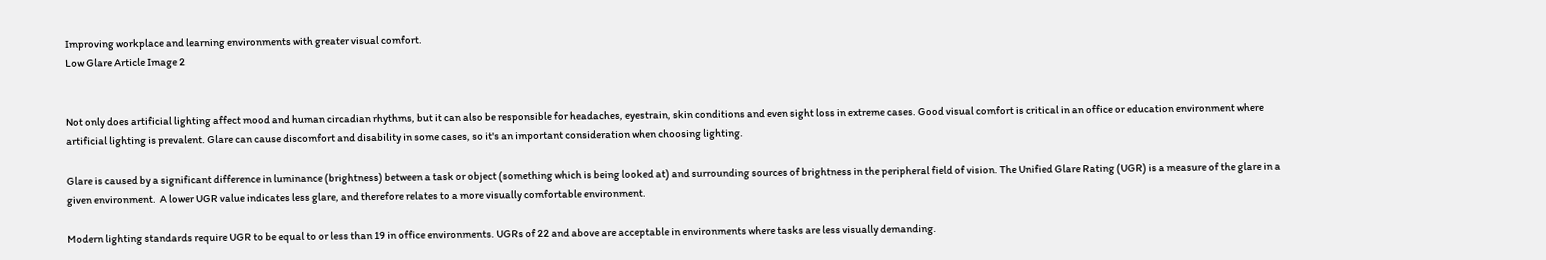Improving workplace and learning environments with greater visual comfort.
Low Glare Article Image 2


Not only does artificial lighting affect mood and human circadian rhythms, but it can also be responsible for headaches, eyestrain, skin conditions and even sight loss in extreme cases. Good visual comfort is critical in an office or education environment where artificial lighting is prevalent. Glare can cause discomfort and disability in some cases, so it's an important consideration when choosing lighting.

Glare is caused by a significant difference in luminance (brightness) between a task or object (something which is being looked at) and surrounding sources of brightness in the peripheral field of vision. The Unified Glare Rating (UGR) is a measure of the glare in a given environment.  A lower UGR value indicates less glare, and therefore relates to a more visually comfortable environment.

Modern lighting standards require UGR to be equal to or less than 19 in office environments. UGRs of 22 and above are acceptable in environments where tasks are less visually demanding.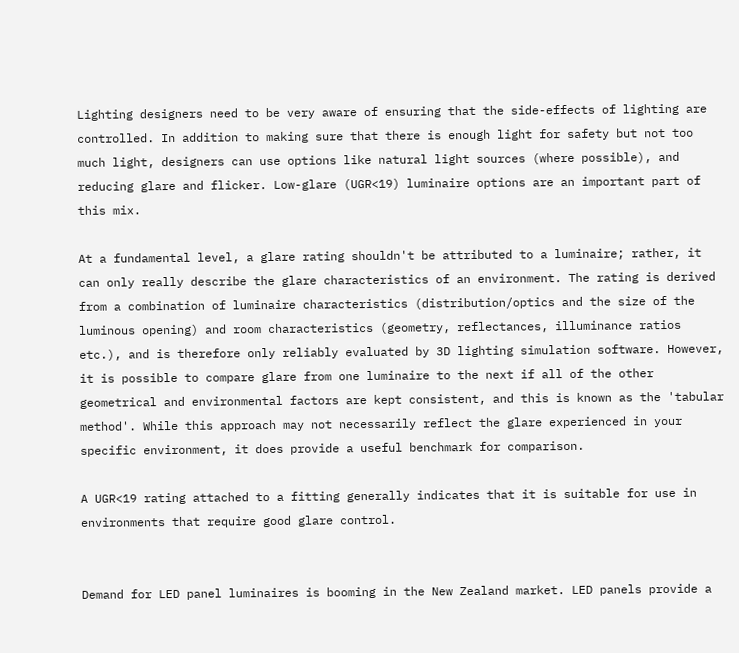Lighting designers need to be very aware of ensuring that the side-effects of lighting are controlled. In addition to making sure that there is enough light for safety but not too much light, designers can use options like natural light sources (where possible), and reducing glare and flicker. Low-glare (UGR<19) luminaire options are an important part of this mix.

At a fundamental level, a glare rating shouldn't be attributed to a luminaire; rather, it can only really describe the glare characteristics of an environment. The rating is derived from a combination of luminaire characteristics (distribution/optics and the size of the luminous opening) and room characteristics (geometry, reflectances, illuminance ratios etc.), and is therefore only reliably evaluated by 3D lighting simulation software. However, it is possible to compare glare from one luminaire to the next if all of the other geometrical and environmental factors are kept consistent, and this is known as the 'tabular method'. While this approach may not necessarily reflect the glare experienced in your specific environment, it does provide a useful benchmark for comparison.

A UGR<19 rating attached to a fitting generally indicates that it is suitable for use in environments that require good glare control.


Demand for LED panel luminaires is booming in the New Zealand market. LED panels provide a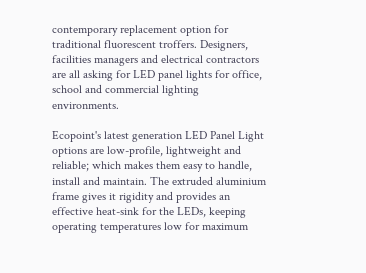contemporary replacement option for traditional fluorescent troffers. Designers, facilities managers and electrical contractors are all asking for LED panel lights for office, school and commercial lighting environments.

Ecopoint's latest generation LED Panel Light options are low-profile, lightweight and reliable; which makes them easy to handle, install and maintain. The extruded aluminium frame gives it rigidity and provides an effective heat-sink for the LEDs, keeping operating temperatures low for maximum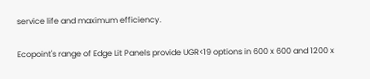service life and maximum efficiency.

Ecopoint's range of Edge Lit Panels provide UGR<19 options in 600 x 600 and 1200 x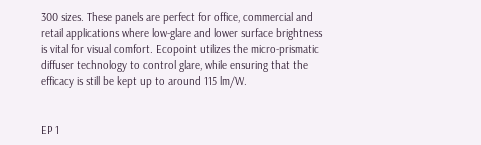300 sizes. These panels are perfect for office, commercial and retail applications where low-glare and lower surface brightness is vital for visual comfort. Ecopoint utilizes the micro-prismatic diffuser technology to control glare, while ensuring that the efficacy is still be kept up to around 115 lm/W.


EP 1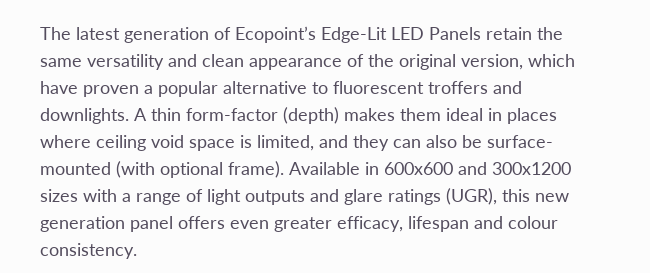The latest generation of Ecopoint’s Edge-Lit LED Panels retain the same versatility and clean appearance of the original version, which have proven a popular alternative to fluorescent troffers and downlights. A thin form-factor (depth) makes them ideal in places where ceiling void space is limited, and they can also be surface-mounted (with optional frame). Available in 600x600 and 300x1200 sizes with a range of light outputs and glare ratings (UGR), this new generation panel offers even greater efficacy, lifespan and colour consistency.